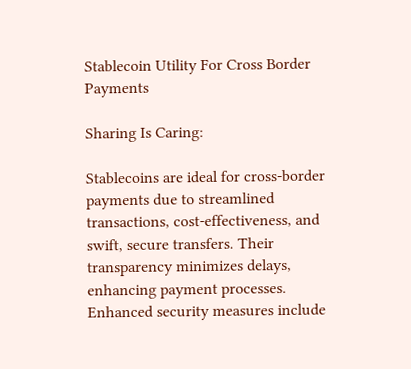Stablecoin Utility For Cross Border Payments

Sharing Is Caring:

Stablecoins are ideal for cross-border payments due to streamlined transactions, cost-effectiveness, and swift, secure transfers. Their transparency minimizes delays, enhancing payment processes. Enhanced security measures include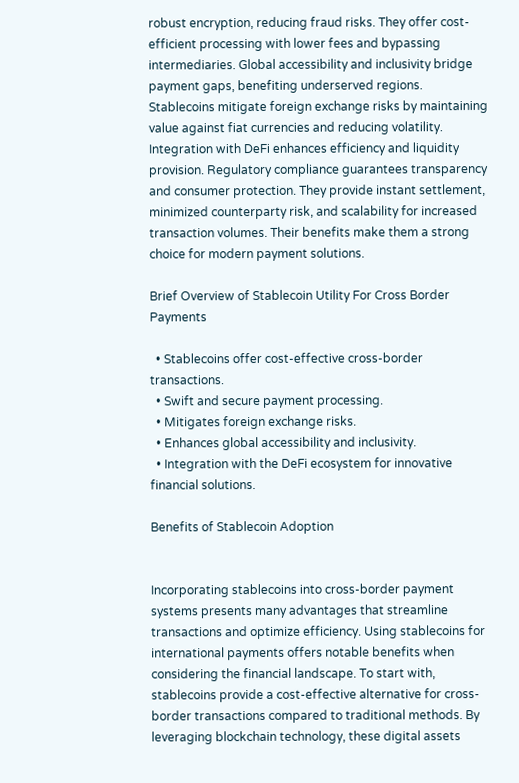robust encryption, reducing fraud risks. They offer cost-efficient processing with lower fees and bypassing intermediaries. Global accessibility and inclusivity bridge payment gaps, benefiting underserved regions. Stablecoins mitigate foreign exchange risks by maintaining value against fiat currencies and reducing volatility. Integration with DeFi enhances efficiency and liquidity provision. Regulatory compliance guarantees transparency and consumer protection. They provide instant settlement, minimized counterparty risk, and scalability for increased transaction volumes. Their benefits make them a strong choice for modern payment solutions.

Brief Overview of Stablecoin Utility For Cross Border Payments

  • Stablecoins offer cost-effective cross-border transactions.
  • Swift and secure payment processing.
  • Mitigates foreign exchange risks.
  • Enhances global accessibility and inclusivity.
  • Integration with the DeFi ecosystem for innovative financial solutions.

Benefits of Stablecoin Adoption


Incorporating stablecoins into cross-border payment systems presents many advantages that streamline transactions and optimize efficiency. Using stablecoins for international payments offers notable benefits when considering the financial landscape. To start with, stablecoins provide a cost-effective alternative for cross-border transactions compared to traditional methods. By leveraging blockchain technology, these digital assets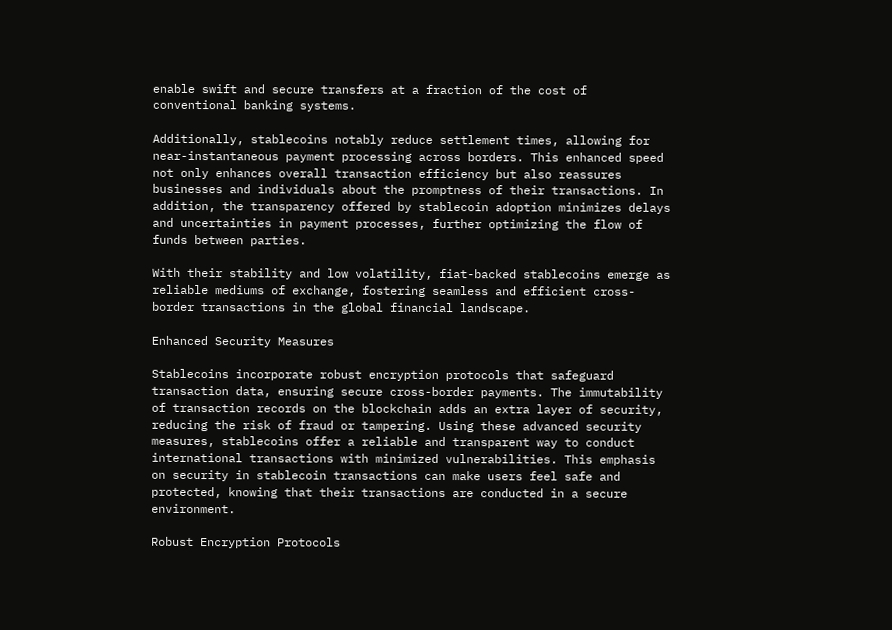enable swift and secure transfers at a fraction of the cost of conventional banking systems.

Additionally, stablecoins notably reduce settlement times, allowing for near-instantaneous payment processing across borders. This enhanced speed not only enhances overall transaction efficiency but also reassures businesses and individuals about the promptness of their transactions. In addition, the transparency offered by stablecoin adoption minimizes delays and uncertainties in payment processes, further optimizing the flow of funds between parties.

With their stability and low volatility, fiat-backed stablecoins emerge as reliable mediums of exchange, fostering seamless and efficient cross-border transactions in the global financial landscape.

Enhanced Security Measures

Stablecoins incorporate robust encryption protocols that safeguard transaction data, ensuring secure cross-border payments. The immutability of transaction records on the blockchain adds an extra layer of security, reducing the risk of fraud or tampering. Using these advanced security measures, stablecoins offer a reliable and transparent way to conduct international transactions with minimized vulnerabilities. This emphasis on security in stablecoin transactions can make users feel safe and protected, knowing that their transactions are conducted in a secure environment.

Robust Encryption Protocols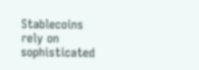Stablecoins rely on sophisticated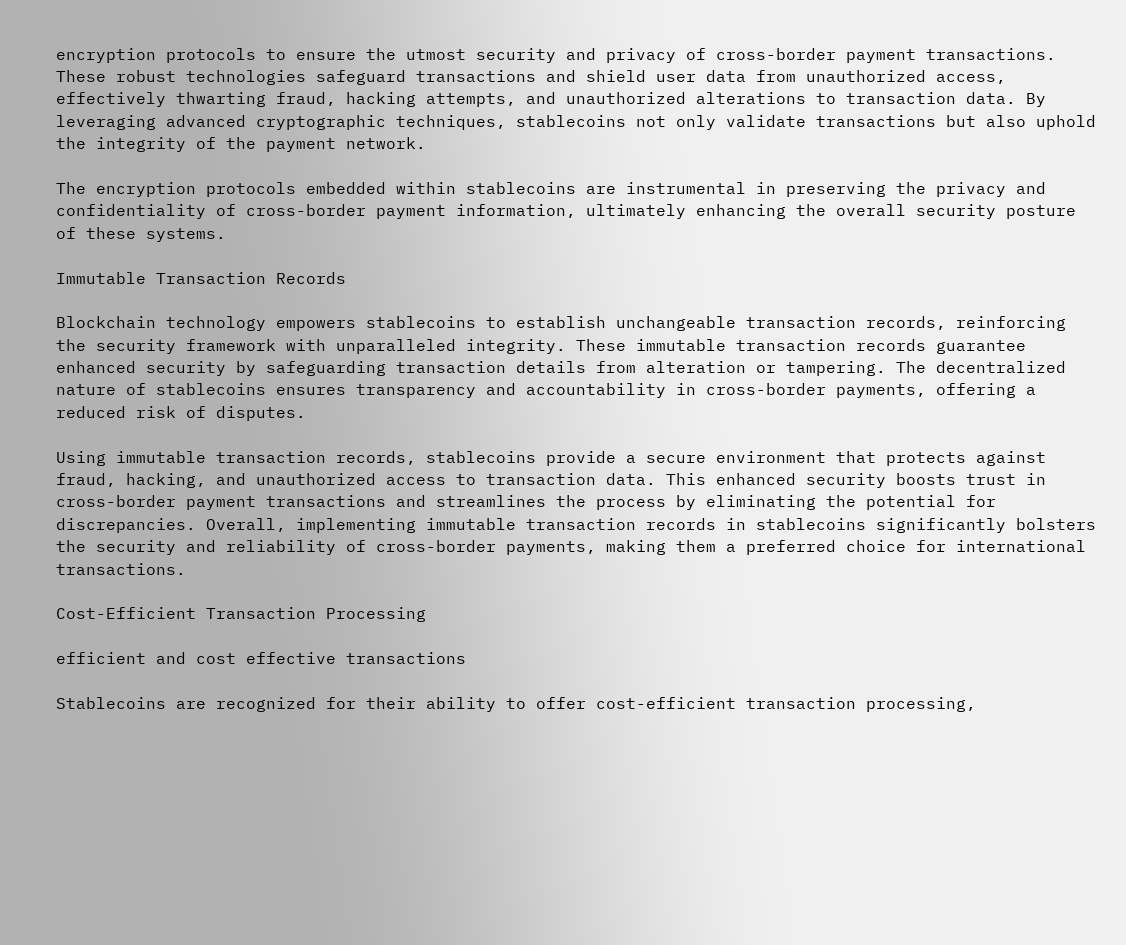encryption protocols to ensure the utmost security and privacy of cross-border payment transactions. These robust technologies safeguard transactions and shield user data from unauthorized access, effectively thwarting fraud, hacking attempts, and unauthorized alterations to transaction data. By leveraging advanced cryptographic techniques, stablecoins not only validate transactions but also uphold the integrity of the payment network.

The encryption protocols embedded within stablecoins are instrumental in preserving the privacy and confidentiality of cross-border payment information, ultimately enhancing the overall security posture of these systems.

Immutable Transaction Records

Blockchain technology empowers stablecoins to establish unchangeable transaction records, reinforcing the security framework with unparalleled integrity. These immutable transaction records guarantee enhanced security by safeguarding transaction details from alteration or tampering. The decentralized nature of stablecoins ensures transparency and accountability in cross-border payments, offering a reduced risk of disputes.

Using immutable transaction records, stablecoins provide a secure environment that protects against fraud, hacking, and unauthorized access to transaction data. This enhanced security boosts trust in cross-border payment transactions and streamlines the process by eliminating the potential for discrepancies. Overall, implementing immutable transaction records in stablecoins significantly bolsters the security and reliability of cross-border payments, making them a preferred choice for international transactions.

Cost-Efficient Transaction Processing

efficient and cost effective transactions

Stablecoins are recognized for their ability to offer cost-efficient transaction processing,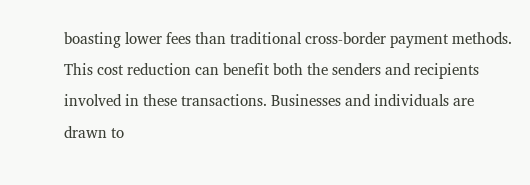boasting lower fees than traditional cross-border payment methods. This cost reduction can benefit both the senders and recipients involved in these transactions. Businesses and individuals are drawn to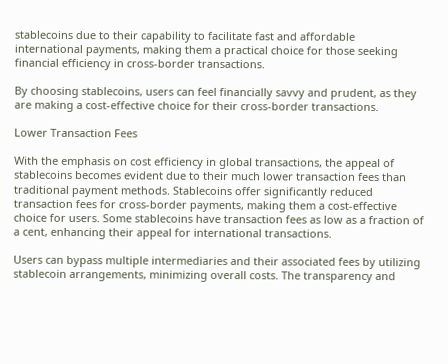stablecoins due to their capability to facilitate fast and affordable international payments, making them a practical choice for those seeking financial efficiency in cross-border transactions.

By choosing stablecoins, users can feel financially savvy and prudent, as they are making a cost-effective choice for their cross-border transactions.

Lower Transaction Fees

With the emphasis on cost efficiency in global transactions, the appeal of stablecoins becomes evident due to their much lower transaction fees than traditional payment methods. Stablecoins offer significantly reduced transaction fees for cross-border payments, making them a cost-effective choice for users. Some stablecoins have transaction fees as low as a fraction of a cent, enhancing their appeal for international transactions.

Users can bypass multiple intermediaries and their associated fees by utilizing stablecoin arrangements, minimizing overall costs. The transparency and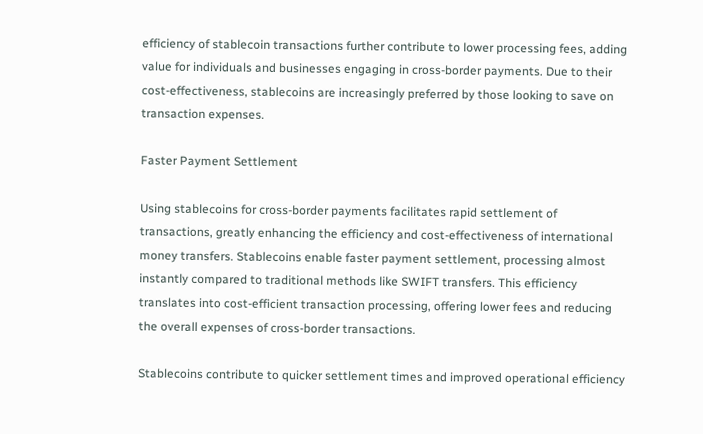efficiency of stablecoin transactions further contribute to lower processing fees, adding value for individuals and businesses engaging in cross-border payments. Due to their cost-effectiveness, stablecoins are increasingly preferred by those looking to save on transaction expenses.

Faster Payment Settlement

Using stablecoins for cross-border payments facilitates rapid settlement of transactions, greatly enhancing the efficiency and cost-effectiveness of international money transfers. Stablecoins enable faster payment settlement, processing almost instantly compared to traditional methods like SWIFT transfers. This efficiency translates into cost-efficient transaction processing, offering lower fees and reducing the overall expenses of cross-border transactions.

Stablecoins contribute to quicker settlement times and improved operational efficiency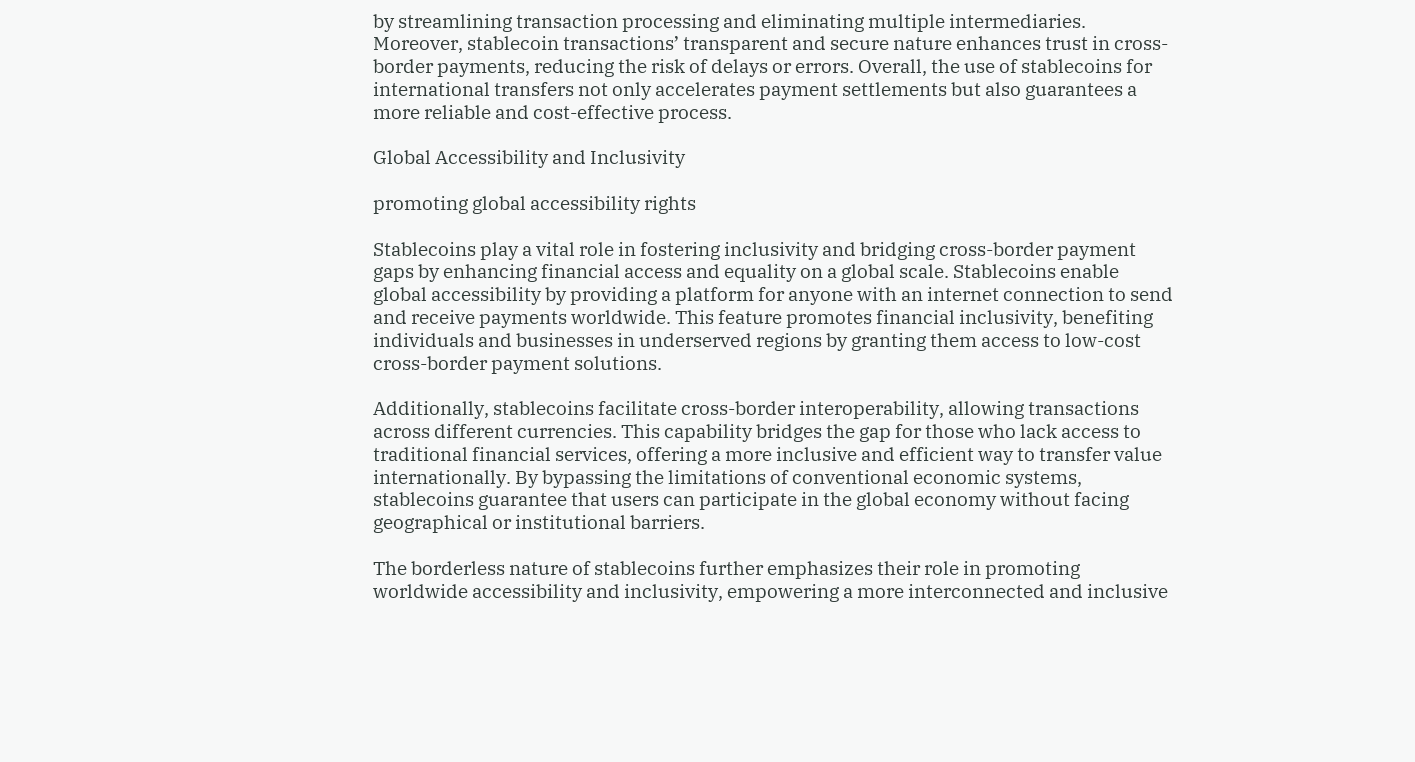by streamlining transaction processing and eliminating multiple intermediaries. Moreover, stablecoin transactions’ transparent and secure nature enhances trust in cross-border payments, reducing the risk of delays or errors. Overall, the use of stablecoins for international transfers not only accelerates payment settlements but also guarantees a more reliable and cost-effective process.

Global Accessibility and Inclusivity

promoting global accessibility rights

Stablecoins play a vital role in fostering inclusivity and bridging cross-border payment gaps by enhancing financial access and equality on a global scale. Stablecoins enable global accessibility by providing a platform for anyone with an internet connection to send and receive payments worldwide. This feature promotes financial inclusivity, benefiting individuals and businesses in underserved regions by granting them access to low-cost cross-border payment solutions.

Additionally, stablecoins facilitate cross-border interoperability, allowing transactions across different currencies. This capability bridges the gap for those who lack access to traditional financial services, offering a more inclusive and efficient way to transfer value internationally. By bypassing the limitations of conventional economic systems, stablecoins guarantee that users can participate in the global economy without facing geographical or institutional barriers.

The borderless nature of stablecoins further emphasizes their role in promoting worldwide accessibility and inclusivity, empowering a more interconnected and inclusive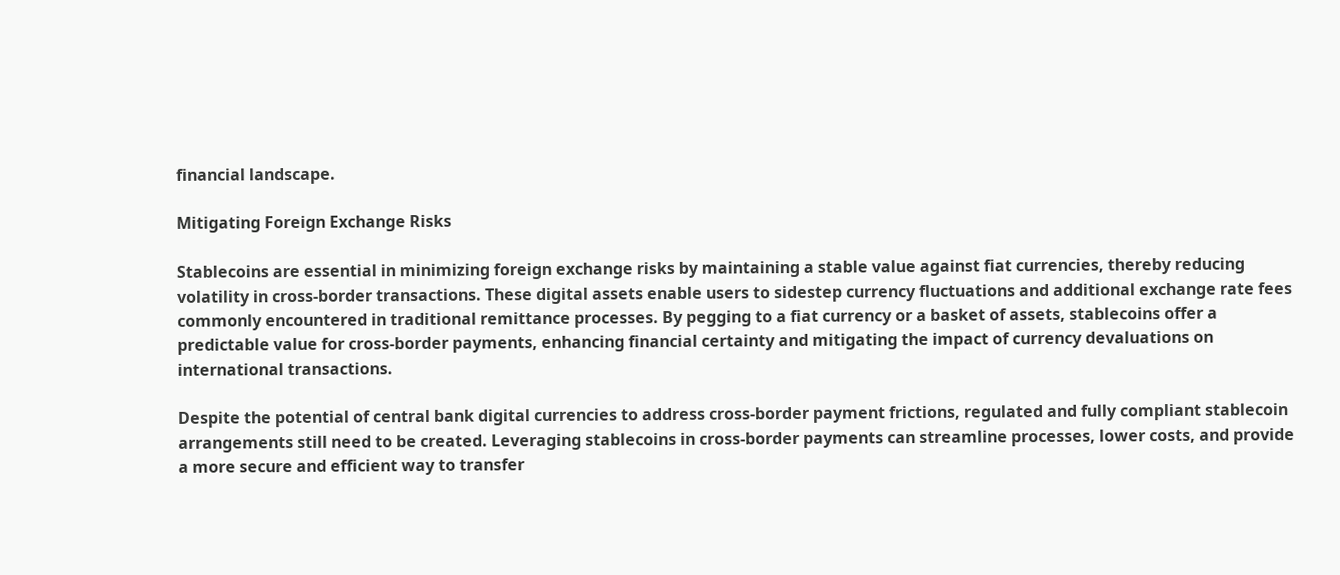financial landscape.

Mitigating Foreign Exchange Risks

Stablecoins are essential in minimizing foreign exchange risks by maintaining a stable value against fiat currencies, thereby reducing volatility in cross-border transactions. These digital assets enable users to sidestep currency fluctuations and additional exchange rate fees commonly encountered in traditional remittance processes. By pegging to a fiat currency or a basket of assets, stablecoins offer a predictable value for cross-border payments, enhancing financial certainty and mitigating the impact of currency devaluations on international transactions.

Despite the potential of central bank digital currencies to address cross-border payment frictions, regulated and fully compliant stablecoin arrangements still need to be created. Leveraging stablecoins in cross-border payments can streamline processes, lower costs, and provide a more secure and efficient way to transfer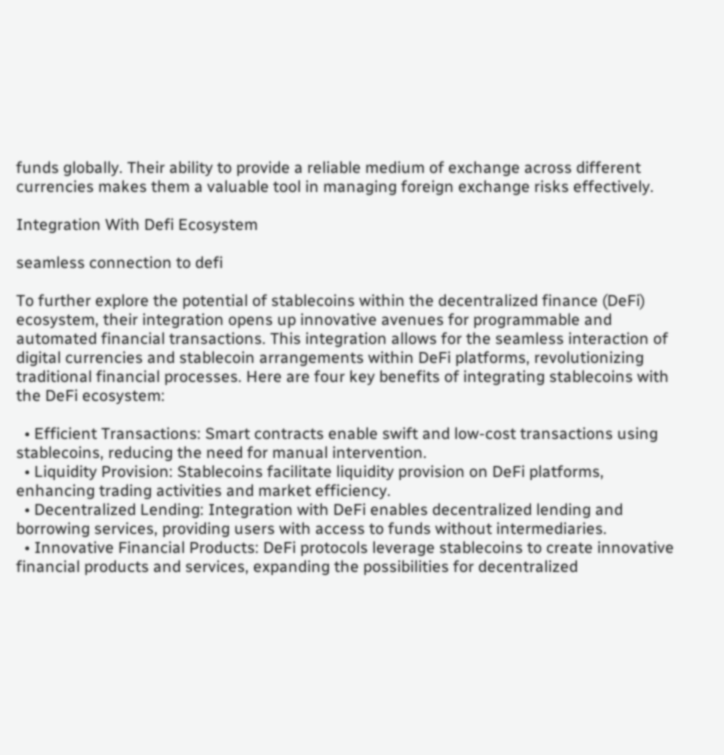funds globally. Their ability to provide a reliable medium of exchange across different currencies makes them a valuable tool in managing foreign exchange risks effectively.

Integration With Defi Ecosystem

seamless connection to defi

To further explore the potential of stablecoins within the decentralized finance (DeFi) ecosystem, their integration opens up innovative avenues for programmable and automated financial transactions. This integration allows for the seamless interaction of digital currencies and stablecoin arrangements within DeFi platforms, revolutionizing traditional financial processes. Here are four key benefits of integrating stablecoins with the DeFi ecosystem:

  • Efficient Transactions: Smart contracts enable swift and low-cost transactions using stablecoins, reducing the need for manual intervention.
  • Liquidity Provision: Stablecoins facilitate liquidity provision on DeFi platforms, enhancing trading activities and market efficiency.
  • Decentralized Lending: Integration with DeFi enables decentralized lending and borrowing services, providing users with access to funds without intermediaries.
  • Innovative Financial Products: DeFi protocols leverage stablecoins to create innovative financial products and services, expanding the possibilities for decentralized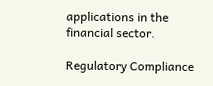applications in the financial sector.

Regulatory Compliance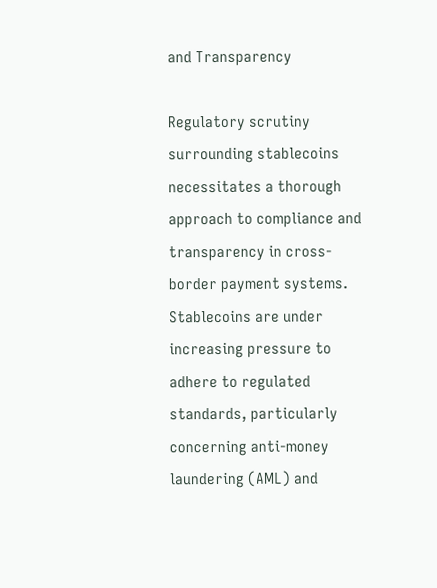and Transparency

Regulatory scrutiny surrounding stablecoins necessitates a thorough approach to compliance and transparency in cross-border payment systems. Stablecoins are under increasing pressure to adhere to regulated standards, particularly concerning anti-money laundering (AML) and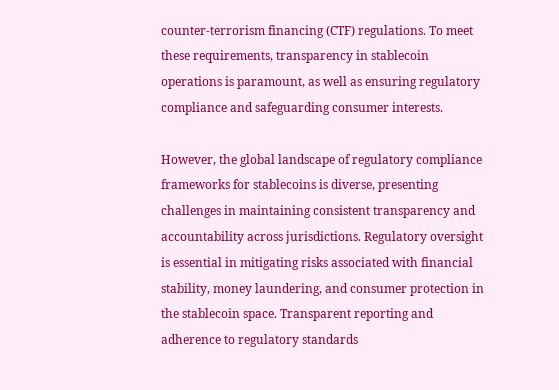counter-terrorism financing (CTF) regulations. To meet these requirements, transparency in stablecoin operations is paramount, as well as ensuring regulatory compliance and safeguarding consumer interests.

However, the global landscape of regulatory compliance frameworks for stablecoins is diverse, presenting challenges in maintaining consistent transparency and accountability across jurisdictions. Regulatory oversight is essential in mitigating risks associated with financial stability, money laundering, and consumer protection in the stablecoin space. Transparent reporting and adherence to regulatory standards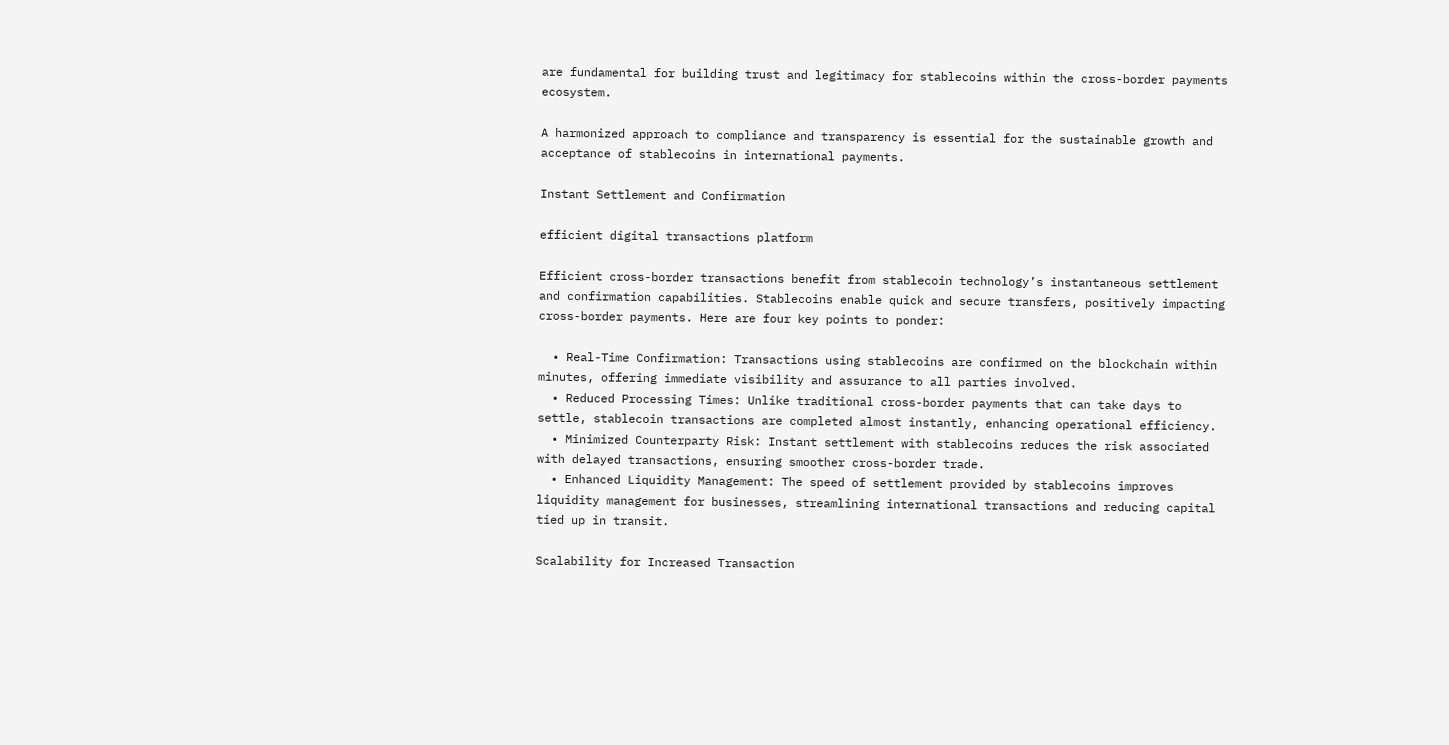are fundamental for building trust and legitimacy for stablecoins within the cross-border payments ecosystem.

A harmonized approach to compliance and transparency is essential for the sustainable growth and acceptance of stablecoins in international payments.

Instant Settlement and Confirmation

efficient digital transactions platform

Efficient cross-border transactions benefit from stablecoin technology’s instantaneous settlement and confirmation capabilities. Stablecoins enable quick and secure transfers, positively impacting cross-border payments. Here are four key points to ponder:

  • Real-Time Confirmation: Transactions using stablecoins are confirmed on the blockchain within minutes, offering immediate visibility and assurance to all parties involved.
  • Reduced Processing Times: Unlike traditional cross-border payments that can take days to settle, stablecoin transactions are completed almost instantly, enhancing operational efficiency.
  • Minimized Counterparty Risk: Instant settlement with stablecoins reduces the risk associated with delayed transactions, ensuring smoother cross-border trade.
  • Enhanced Liquidity Management: The speed of settlement provided by stablecoins improves liquidity management for businesses, streamlining international transactions and reducing capital tied up in transit.

Scalability for Increased Transaction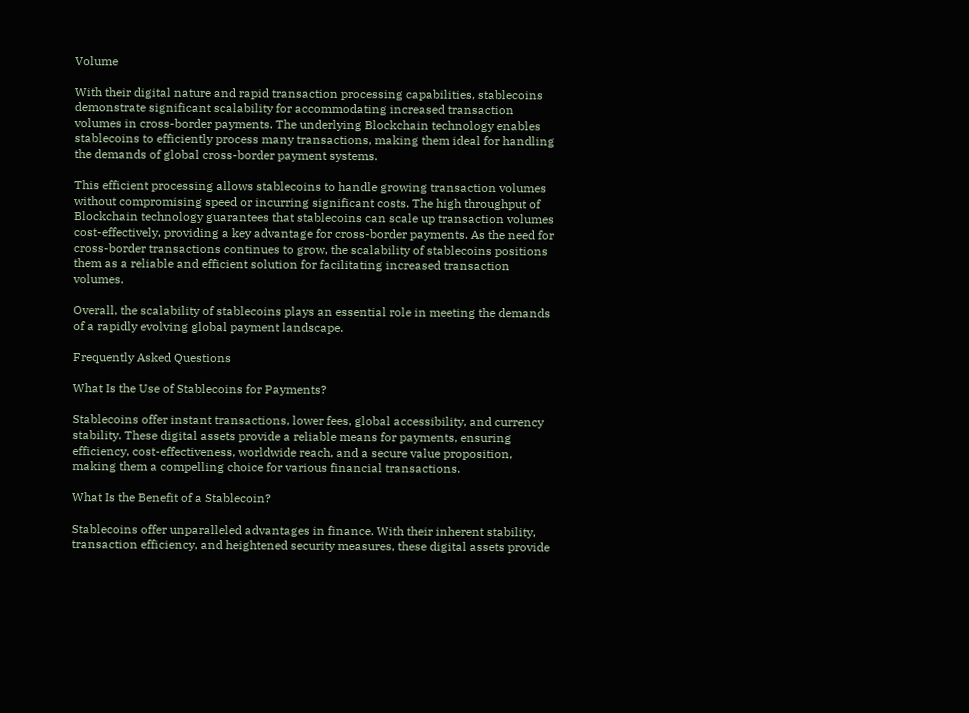Volume

With their digital nature and rapid transaction processing capabilities, stablecoins demonstrate significant scalability for accommodating increased transaction volumes in cross-border payments. The underlying Blockchain technology enables stablecoins to efficiently process many transactions, making them ideal for handling the demands of global cross-border payment systems.

This efficient processing allows stablecoins to handle growing transaction volumes without compromising speed or incurring significant costs. The high throughput of Blockchain technology guarantees that stablecoins can scale up transaction volumes cost-effectively, providing a key advantage for cross-border payments. As the need for cross-border transactions continues to grow, the scalability of stablecoins positions them as a reliable and efficient solution for facilitating increased transaction volumes.

Overall, the scalability of stablecoins plays an essential role in meeting the demands of a rapidly evolving global payment landscape.

Frequently Asked Questions

What Is the Use of Stablecoins for Payments?

Stablecoins offer instant transactions, lower fees, global accessibility, and currency stability. These digital assets provide a reliable means for payments, ensuring efficiency, cost-effectiveness, worldwide reach, and a secure value proposition, making them a compelling choice for various financial transactions.

What Is the Benefit of a Stablecoin?

Stablecoins offer unparalleled advantages in finance. With their inherent stability, transaction efficiency, and heightened security measures, these digital assets provide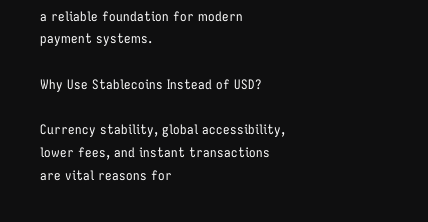a reliable foundation for modern payment systems.

Why Use Stablecoins Instead of USD?

Currency stability, global accessibility, lower fees, and instant transactions are vital reasons for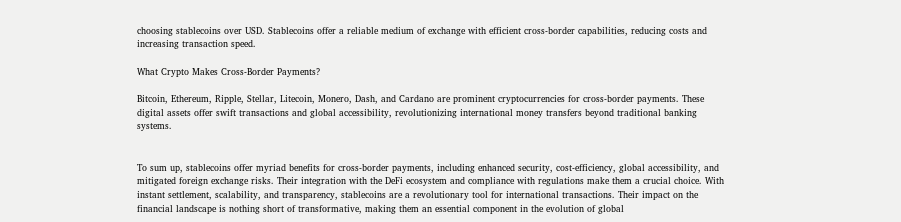choosing stablecoins over USD. Stablecoins offer a reliable medium of exchange with efficient cross-border capabilities, reducing costs and increasing transaction speed.

What Crypto Makes Cross-Border Payments?

Bitcoin, Ethereum, Ripple, Stellar, Litecoin, Monero, Dash, and Cardano are prominent cryptocurrencies for cross-border payments. These digital assets offer swift transactions and global accessibility, revolutionizing international money transfers beyond traditional banking systems.


To sum up, stablecoins offer myriad benefits for cross-border payments, including enhanced security, cost-efficiency, global accessibility, and mitigated foreign exchange risks. Their integration with the DeFi ecosystem and compliance with regulations make them a crucial choice. With instant settlement, scalability, and transparency, stablecoins are a revolutionary tool for international transactions. Their impact on the financial landscape is nothing short of transformative, making them an essential component in the evolution of global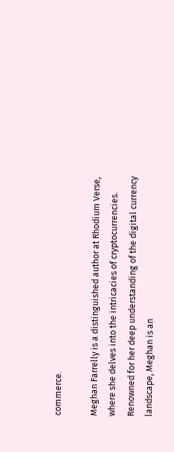commerce.

Meghan Farrelly is a distinguished author at Rhodium Verse, where she delves into the intricacies of cryptocurrencies. Renowned for her deep understanding of the digital currency landscape, Meghan is an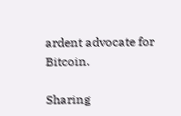ardent advocate for Bitcoin.

Sharing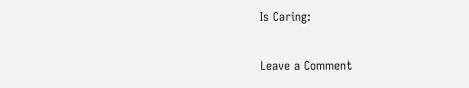Is Caring:

Leave a Comment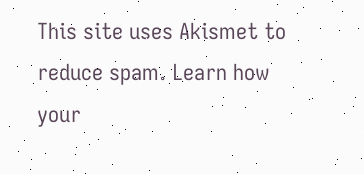This site uses Akismet to reduce spam. Learn how your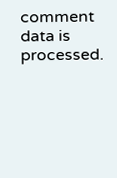comment data is processed.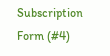Subscription Form (#4)